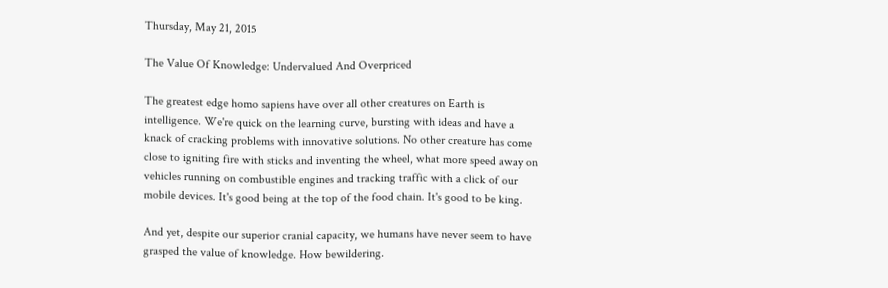Thursday, May 21, 2015

The Value Of Knowledge: Undervalued And Overpriced

The greatest edge homo sapiens have over all other creatures on Earth is intelligence. We're quick on the learning curve, bursting with ideas and have a knack of cracking problems with innovative solutions. No other creature has come close to igniting fire with sticks and inventing the wheel, what more speed away on vehicles running on combustible engines and tracking traffic with a click of our mobile devices. It's good being at the top of the food chain. It's good to be king.

And yet, despite our superior cranial capacity, we humans have never seem to have grasped the value of knowledge. How bewildering.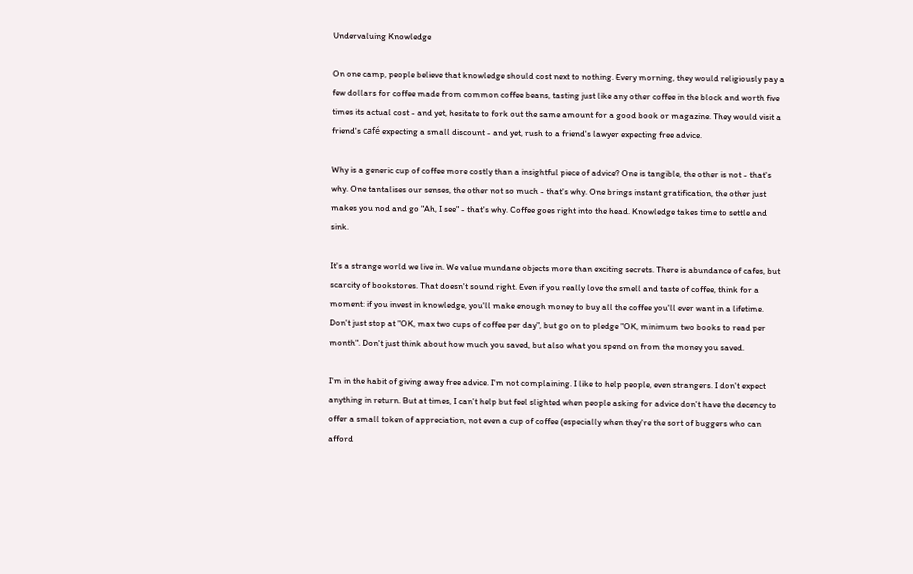Undervaluing Knowledge

On one camp, people believe that knowledge should cost next to nothing. Every morning, they would religiously pay a few dollars for coffee made from common coffee beans, tasting just like any other coffee in the block and worth five times its actual cost - and yet, hesitate to fork out the same amount for a good book or magazine. They would visit a friend's café expecting a small discount - and yet, rush to a friend's lawyer expecting free advice.

Why is a generic cup of coffee more costly than a insightful piece of advice? One is tangible, the other is not - that's why. One tantalises our senses, the other not so much - that's why. One brings instant gratification, the other just makes you nod and go "Ah, I see" - that's why. Coffee goes right into the head. Knowledge takes time to settle and sink.

It's a strange world we live in. We value mundane objects more than exciting secrets. There is abundance of cafes, but scarcity of bookstores. That doesn't sound right. Even if you really love the smell and taste of coffee, think for a moment: if you invest in knowledge, you'll make enough money to buy all the coffee you'll ever want in a lifetime. Don't just stop at "OK, max two cups of coffee per day", but go on to pledge "OK, minimum two books to read per month". Don't just think about how much you saved, but also what you spend on from the money you saved.

I'm in the habit of giving away free advice. I'm not complaining. I like to help people, even strangers. I don't expect anything in return. But at times, I can't help but feel slighted when people asking for advice don't have the decency to offer a small token of appreciation, not even a cup of coffee (especially when they're the sort of buggers who can afford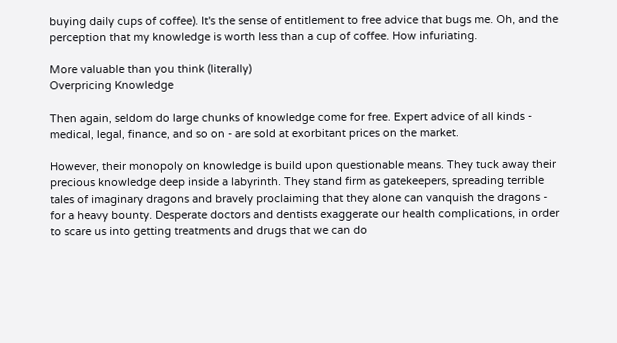buying daily cups of coffee). It's the sense of entitlement to free advice that bugs me. Oh, and the perception that my knowledge is worth less than a cup of coffee. How infuriating.

More valuable than you think (literally)
Overpricing Knowledge

Then again, seldom do large chunks of knowledge come for free. Expert advice of all kinds - medical, legal, finance, and so on - are sold at exorbitant prices on the market.

However, their monopoly on knowledge is build upon questionable means. They tuck away their precious knowledge deep inside a labyrinth. They stand firm as gatekeepers, spreading terrible tales of imaginary dragons and bravely proclaiming that they alone can vanquish the dragons - for a heavy bounty. Desperate doctors and dentists exaggerate our health complications, in order to scare us into getting treatments and drugs that we can do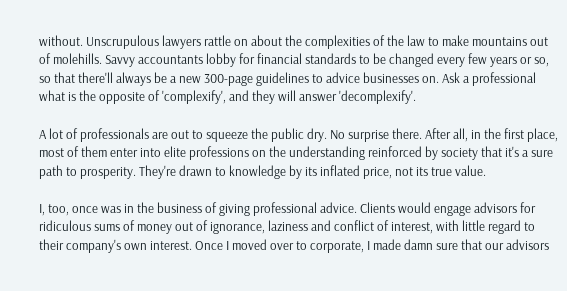without. Unscrupulous lawyers rattle on about the complexities of the law to make mountains out of molehills. Savvy accountants lobby for financial standards to be changed every few years or so, so that there'll always be a new 300-page guidelines to advice businesses on. Ask a professional what is the opposite of 'complexify', and they will answer 'decomplexify'.

A lot of professionals are out to squeeze the public dry. No surprise there. After all, in the first place, most of them enter into elite professions on the understanding reinforced by society that it's a sure path to prosperity. They're drawn to knowledge by its inflated price, not its true value.

I, too, once was in the business of giving professional advice. Clients would engage advisors for ridiculous sums of money out of ignorance, laziness and conflict of interest, with little regard to their company's own interest. Once I moved over to corporate, I made damn sure that our advisors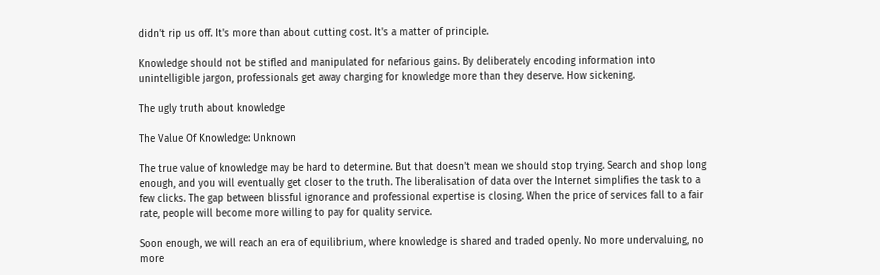didn't rip us off. It's more than about cutting cost. It's a matter of principle.

Knowledge should not be stifled and manipulated for nefarious gains. By deliberately encoding information into unintelligible jargon, professionals get away charging for knowledge more than they deserve. How sickening.

The ugly truth about knowledge

The Value Of Knowledge: Unknown

The true value of knowledge may be hard to determine. But that doesn't mean we should stop trying. Search and shop long enough, and you will eventually get closer to the truth. The liberalisation of data over the Internet simplifies the task to a few clicks. The gap between blissful ignorance and professional expertise is closing. When the price of services fall to a fair rate, people will become more willing to pay for quality service.

Soon enough, we will reach an era of equilibrium, where knowledge is shared and traded openly. No more undervaluing, no more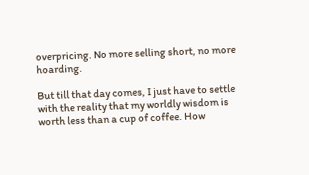overpricing. No more selling short, no more hoarding.

But till that day comes, I just have to settle with the reality that my worldly wisdom is worth less than a cup of coffee. How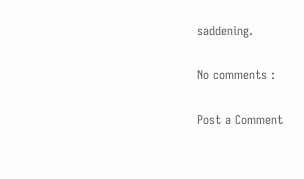saddening.

No comments :

Post a Comment